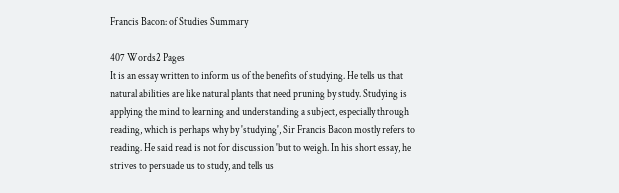Francis Bacon: of Studies Summary

407 Words2 Pages
It is an essay written to inform us of the benefits of studying. He tells us that natural abilities are like natural plants that need pruning by study. Studying is applying the mind to learning and understanding a subject, especially through reading, which is perhaps why by 'studying', Sir Francis Bacon mostly refers to reading. He said read is not for discussion 'but to weigh. In his short essay, he strives to persuade us to study, and tells us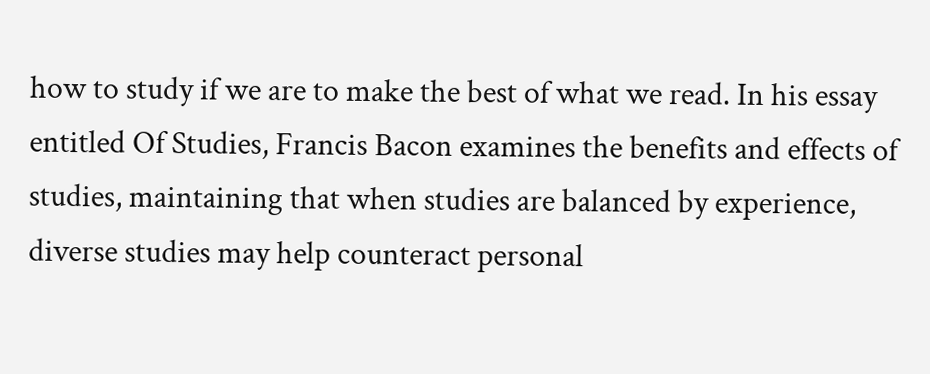how to study if we are to make the best of what we read. In his essay entitled Of Studies, Francis Bacon examines the benefits and effects of studies, maintaining that when studies are balanced by experience, diverse studies may help counteract personal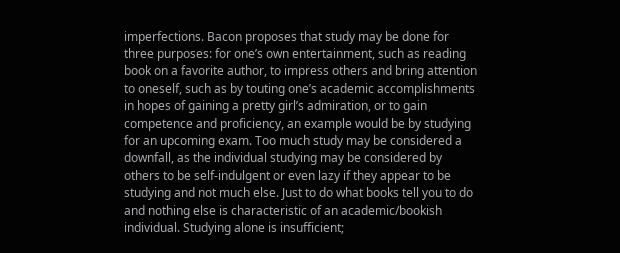imperfections. Bacon proposes that study may be done for three purposes: for one’s own entertainment, such as reading book on a favorite author, to impress others and bring attention to oneself, such as by touting one’s academic accomplishments in hopes of gaining a pretty girl’s admiration, or to gain competence and proficiency, an example would be by studying for an upcoming exam. Too much study may be considered a downfall, as the individual studying may be considered by others to be self-indulgent or even lazy if they appear to be studying and not much else. Just to do what books tell you to do and nothing else is characteristic of an academic/bookish individual. Studying alone is insufficient;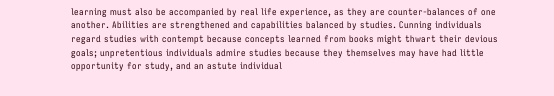learning must also be accompanied by real life experience, as they are counter-balances of one another. Abilities are strengthened and capabilities balanced by studies. Cunning individuals regard studies with contempt because concepts learned from books might thwart their devious goals; unpretentious individuals admire studies because they themselves may have had little opportunity for study, and an astute individual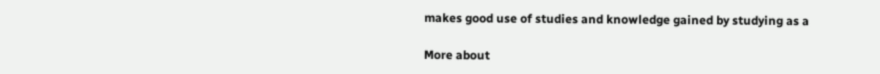makes good use of studies and knowledge gained by studying as a

More about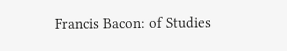Francis Bacon: of Studies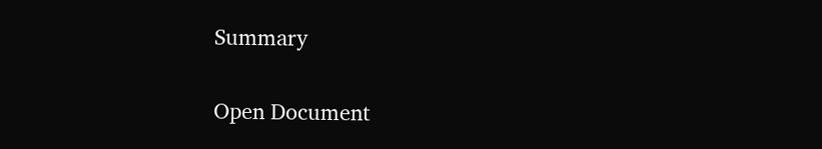Summary

Open Document